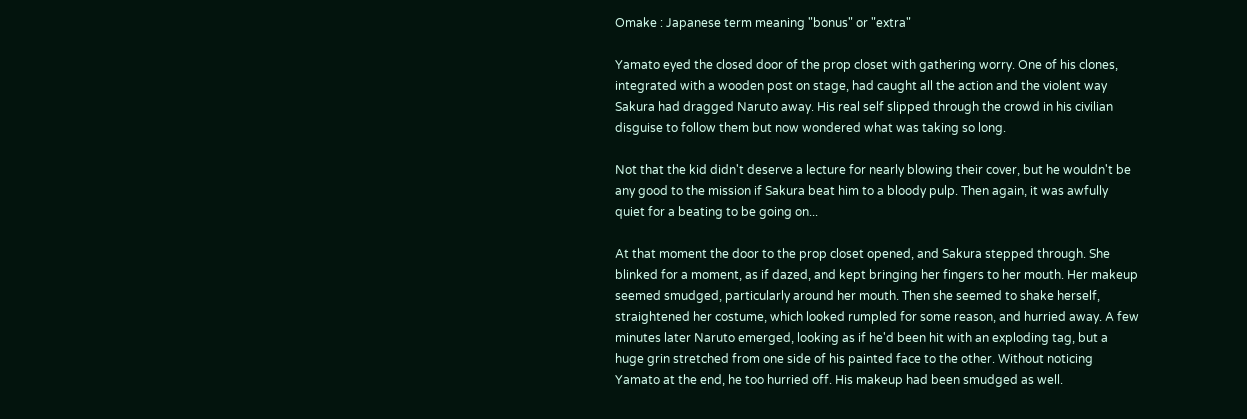Omake : Japanese term meaning "bonus" or "extra"

Yamato eyed the closed door of the prop closet with gathering worry. One of his clones, integrated with a wooden post on stage, had caught all the action and the violent way Sakura had dragged Naruto away. His real self slipped through the crowd in his civilian disguise to follow them but now wondered what was taking so long.

Not that the kid didn't deserve a lecture for nearly blowing their cover, but he wouldn't be any good to the mission if Sakura beat him to a bloody pulp. Then again, it was awfully quiet for a beating to be going on...

At that moment the door to the prop closet opened, and Sakura stepped through. She blinked for a moment, as if dazed, and kept bringing her fingers to her mouth. Her makeup seemed smudged, particularly around her mouth. Then she seemed to shake herself, straightened her costume, which looked rumpled for some reason, and hurried away. A few minutes later Naruto emerged, looking as if he'd been hit with an exploding tag, but a huge grin stretched from one side of his painted face to the other. Without noticing Yamato at the end, he too hurried off. His makeup had been smudged as well.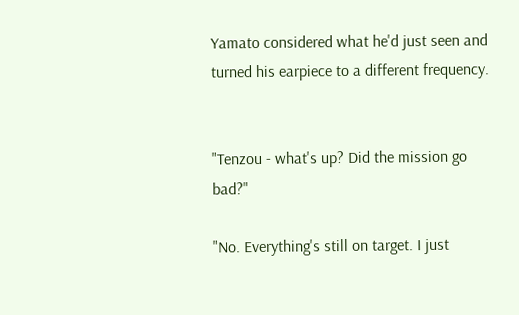Yamato considered what he'd just seen and turned his earpiece to a different frequency.


"Tenzou - what's up? Did the mission go bad?"

"No. Everything's still on target. I just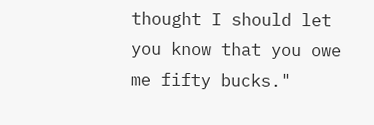thought I should let you know that you owe me fifty bucks."